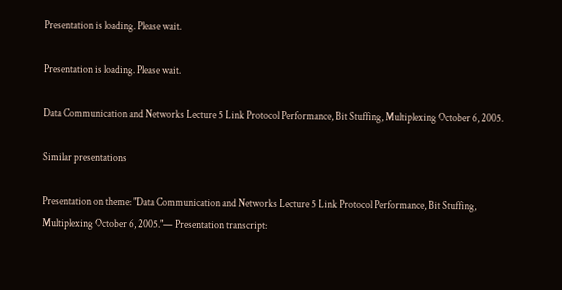Presentation is loading. Please wait.

Presentation is loading. Please wait.

Data Communication and Networks Lecture 5 Link Protocol Performance, Bit Stuffing, Multiplexing October 6, 2005.

Similar presentations

Presentation on theme: "Data Communication and Networks Lecture 5 Link Protocol Performance, Bit Stuffing, Multiplexing October 6, 2005."— Presentation transcript: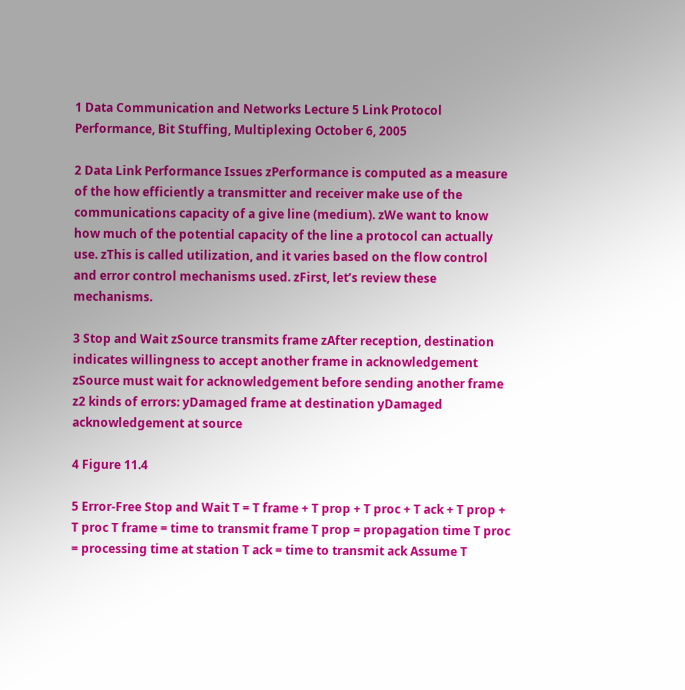1 Data Communication and Networks Lecture 5 Link Protocol Performance, Bit Stuffing, Multiplexing October 6, 2005

2 Data Link Performance Issues zPerformance is computed as a measure of the how efficiently a transmitter and receiver make use of the communications capacity of a give line (medium). zWe want to know how much of the potential capacity of the line a protocol can actually use. zThis is called utilization, and it varies based on the flow control and error control mechanisms used. zFirst, let’s review these mechanisms.

3 Stop and Wait zSource transmits frame zAfter reception, destination indicates willingness to accept another frame in acknowledgement zSource must wait for acknowledgement before sending another frame z2 kinds of errors: yDamaged frame at destination yDamaged acknowledgement at source

4 Figure 11.4

5 Error-Free Stop and Wait T = T frame + T prop + T proc + T ack + T prop + T proc T frame = time to transmit frame T prop = propagation time T proc = processing time at station T ack = time to transmit ack Assume T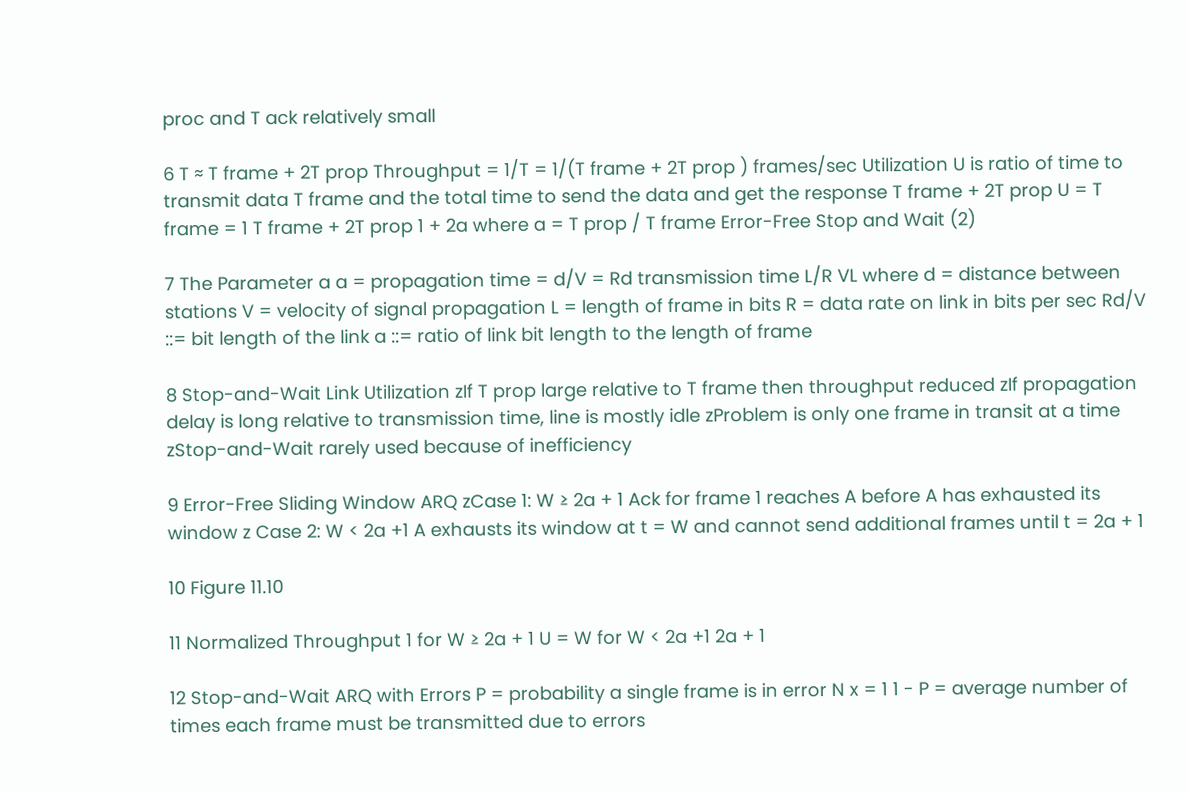proc and T ack relatively small

6 T ≈ T frame + 2T prop Throughput = 1/T = 1/(T frame + 2T prop ) frames/sec Utilization U is ratio of time to transmit data T frame and the total time to send the data and get the response T frame + 2T prop U = T frame = 1 T frame + 2T prop 1 + 2a where a = T prop / T frame Error-Free Stop and Wait (2)

7 The Parameter a a = propagation time = d/V = Rd transmission time L/R VL where d = distance between stations V = velocity of signal propagation L = length of frame in bits R = data rate on link in bits per sec Rd/V ::= bit length of the link a ::= ratio of link bit length to the length of frame

8 Stop-and-Wait Link Utilization zIf T prop large relative to T frame then throughput reduced zIf propagation delay is long relative to transmission time, line is mostly idle zProblem is only one frame in transit at a time zStop-and-Wait rarely used because of inefficiency

9 Error-Free Sliding Window ARQ zCase 1: W ≥ 2a + 1 Ack for frame 1 reaches A before A has exhausted its window z Case 2: W < 2a +1 A exhausts its window at t = W and cannot send additional frames until t = 2a + 1

10 Figure 11.10

11 Normalized Throughput 1 for W ≥ 2a + 1 U = W for W < 2a +1 2a + 1

12 Stop-and-Wait ARQ with Errors P = probability a single frame is in error N x = 1 1 - P = average number of times each frame must be transmitted due to errors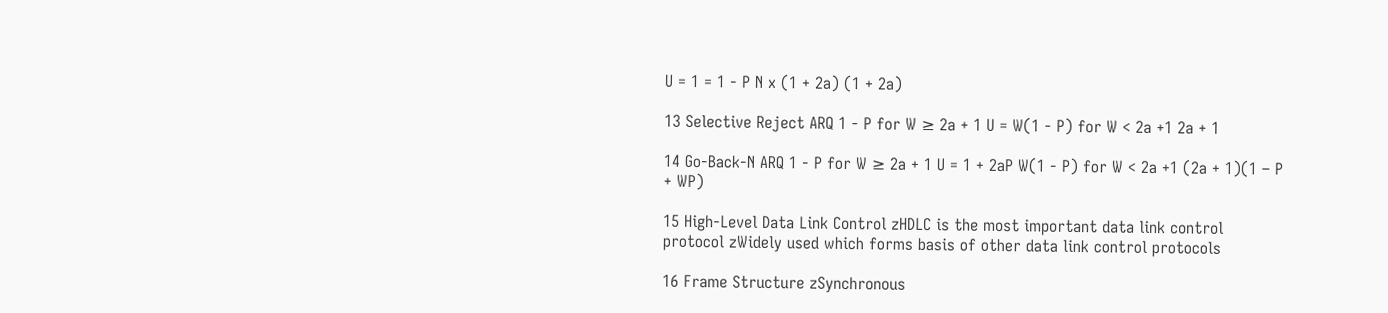U = 1 = 1 - P N x (1 + 2a) (1 + 2a)

13 Selective Reject ARQ 1 - P for W ≥ 2a + 1 U = W(1 - P) for W < 2a +1 2a + 1

14 Go-Back-N ARQ 1 - P for W ≥ 2a + 1 U = 1 + 2aP W(1 - P) for W < 2a +1 (2a + 1)(1 – P + WP)

15 High-Level Data Link Control zHDLC is the most important data link control protocol zWidely used which forms basis of other data link control protocols

16 Frame Structure zSynchronous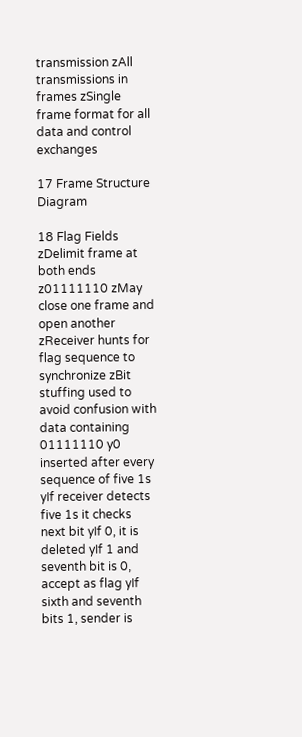transmission zAll transmissions in frames zSingle frame format for all data and control exchanges

17 Frame Structure Diagram

18 Flag Fields zDelimit frame at both ends z01111110 zMay close one frame and open another zReceiver hunts for flag sequence to synchronize zBit stuffing used to avoid confusion with data containing 01111110 y0 inserted after every sequence of five 1s yIf receiver detects five 1s it checks next bit yIf 0, it is deleted yIf 1 and seventh bit is 0, accept as flag yIf sixth and seventh bits 1, sender is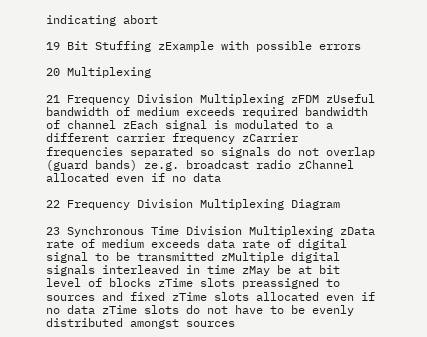indicating abort

19 Bit Stuffing zExample with possible errors

20 Multiplexing

21 Frequency Division Multiplexing zFDM zUseful bandwidth of medium exceeds required bandwidth of channel zEach signal is modulated to a different carrier frequency zCarrier frequencies separated so signals do not overlap (guard bands) ze.g. broadcast radio zChannel allocated even if no data

22 Frequency Division Multiplexing Diagram

23 Synchronous Time Division Multiplexing zData rate of medium exceeds data rate of digital signal to be transmitted zMultiple digital signals interleaved in time zMay be at bit level of blocks zTime slots preassigned to sources and fixed zTime slots allocated even if no data zTime slots do not have to be evenly distributed amongst sources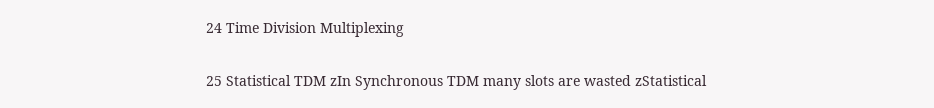24 Time Division Multiplexing

25 Statistical TDM zIn Synchronous TDM many slots are wasted zStatistical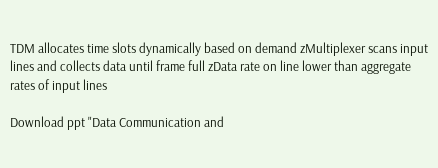TDM allocates time slots dynamically based on demand zMultiplexer scans input lines and collects data until frame full zData rate on line lower than aggregate rates of input lines

Download ppt "Data Communication and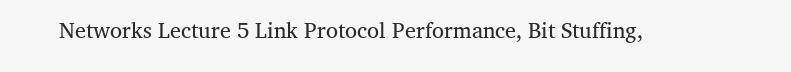Networks Lecture 5 Link Protocol Performance, Bit Stuffing,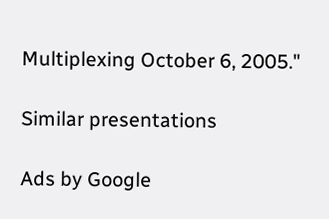Multiplexing October 6, 2005."

Similar presentations

Ads by Google